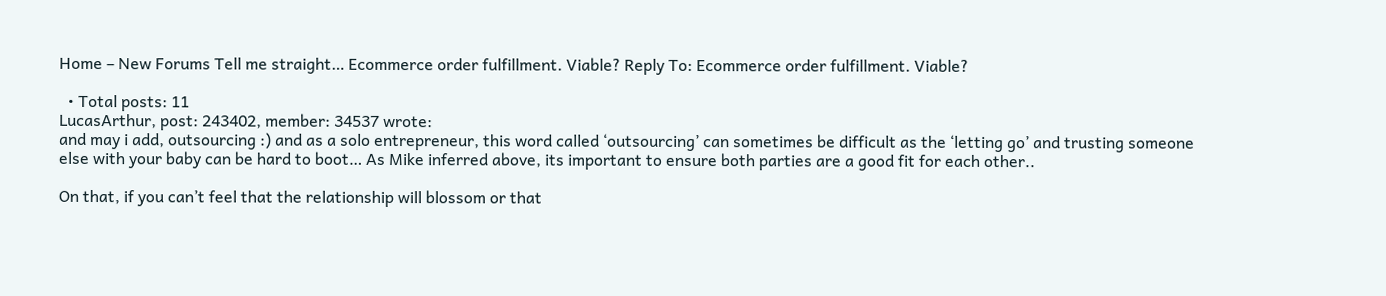Home – New Forums Tell me straight… Ecommerce order fulfillment. Viable? Reply To: Ecommerce order fulfillment. Viable?

  • Total posts: 11
LucasArthur, post: 243402, member: 34537 wrote:
and may i add, outsourcing :) and as a solo entrepreneur, this word called ‘outsourcing’ can sometimes be difficult as the ‘letting go’ and trusting someone else with your baby can be hard to boot… As Mike inferred above, its important to ensure both parties are a good fit for each other..

On that, if you can’t feel that the relationship will blossom or that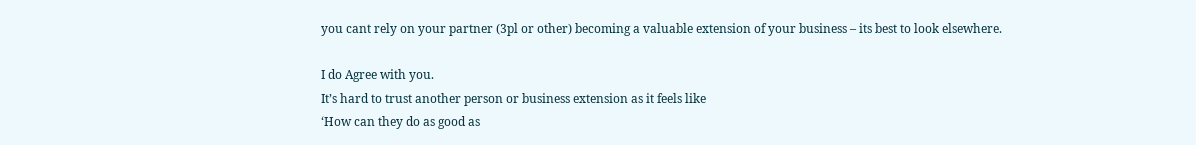you cant rely on your partner (3pl or other) becoming a valuable extension of your business – its best to look elsewhere.

I do Agree with you.
It’s hard to trust another person or business extension as it feels like
‘How can they do as good as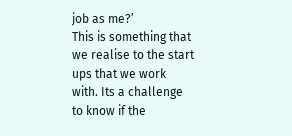job as me?’
This is something that we realise to the start ups that we work with. Its a challenge to know if the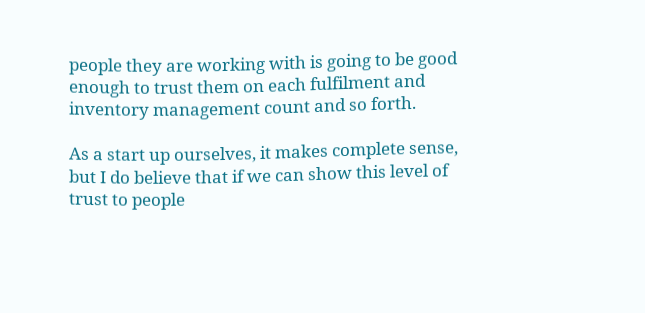people they are working with is going to be good enough to trust them on each fulfilment and inventory management count and so forth.

As a start up ourselves, it makes complete sense, but I do believe that if we can show this level of trust to people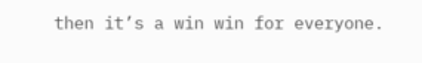then it’s a win win for everyone.